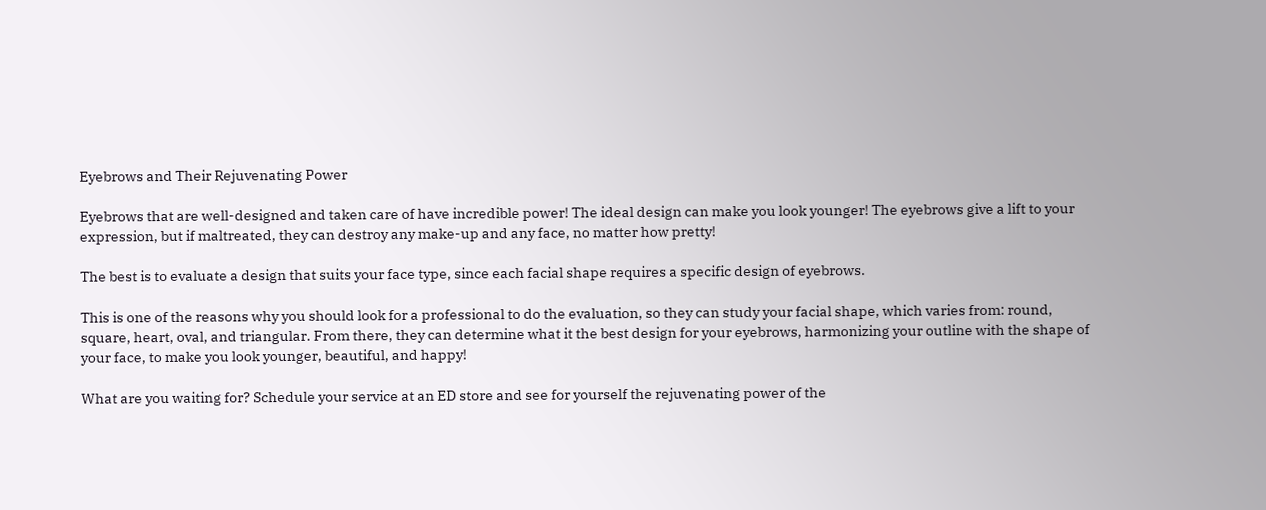Eyebrows and Their Rejuvenating Power

Eyebrows that are well-designed and taken care of have incredible power! The ideal design can make you look younger! The eyebrows give a lift to your expression, but if maltreated, they can destroy any make-up and any face, no matter how pretty!

The best is to evaluate a design that suits your face type, since each facial shape requires a specific design of eyebrows.

This is one of the reasons why you should look for a professional to do the evaluation, so they can study your facial shape, which varies from: round, square, heart, oval, and triangular. From there, they can determine what it the best design for your eyebrows, harmonizing your outline with the shape of your face, to make you look younger, beautiful, and happy!

What are you waiting for? Schedule your service at an ED store and see for yourself the rejuvenating power of the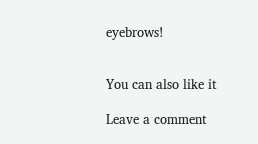eyebrows!


You can also like it

Leave a comment